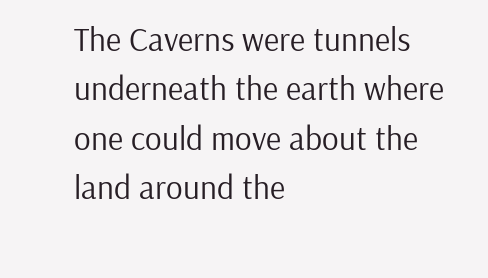The Caverns were tunnels underneath the earth where one could move about the land around the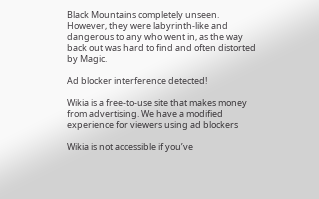Black Mountains completely unseen. However, they were labyrinth-like and dangerous to any who went in, as the way back out was hard to find and often distorted by Magic.

Ad blocker interference detected!

Wikia is a free-to-use site that makes money from advertising. We have a modified experience for viewers using ad blockers

Wikia is not accessible if you’ve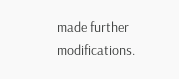made further modifications.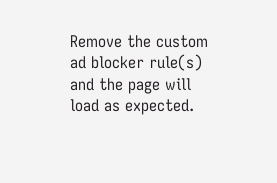Remove the custom ad blocker rule(s) and the page will load as expected.